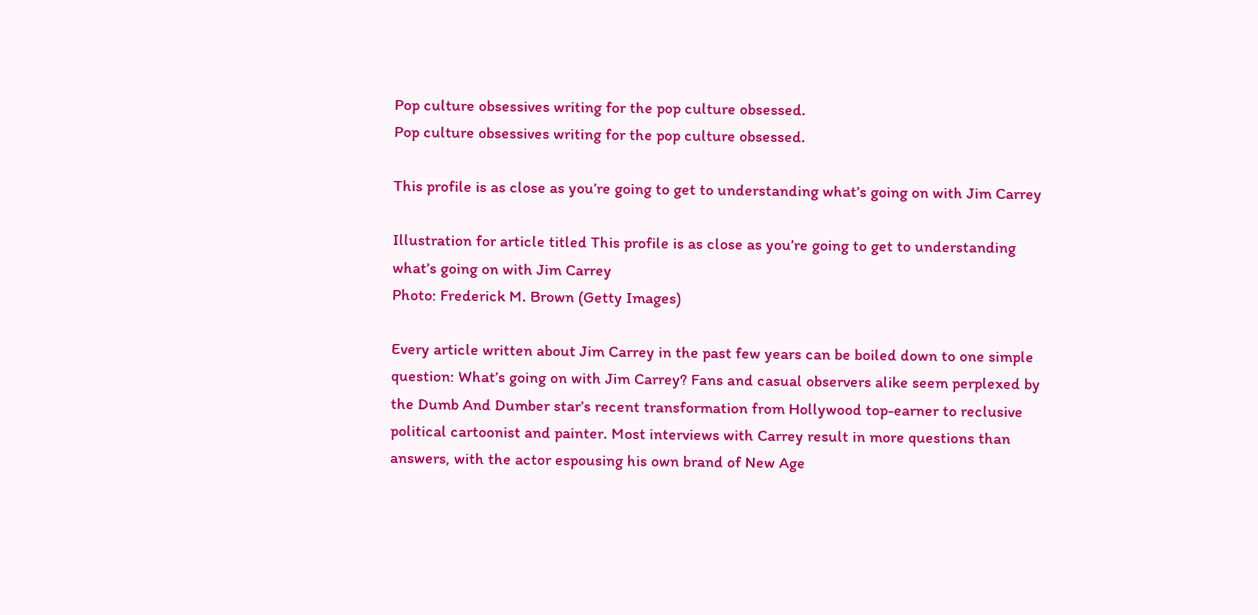Pop culture obsessives writing for the pop culture obsessed.
Pop culture obsessives writing for the pop culture obsessed.

This profile is as close as you’re going to get to understanding what’s going on with Jim Carrey

Illustration for article titled This profile is as close as you’re going to get to understanding what’s going on with Jim Carrey
Photo: Frederick M. Brown (Getty Images)

Every article written about Jim Carrey in the past few years can be boiled down to one simple question: What’s going on with Jim Carrey? Fans and casual observers alike seem perplexed by the Dumb And Dumber star’s recent transformation from Hollywood top-earner to reclusive political cartoonist and painter. Most interviews with Carrey result in more questions than answers, with the actor espousing his own brand of New Age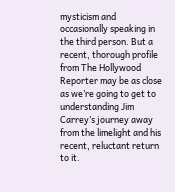mysticism and occasionally speaking in the third person. But a recent, thorough profile from The Hollywood Reporter may be as close as we’re going to get to understanding Jim Carrey’s journey away from the limelight and his recent, reluctant return to it.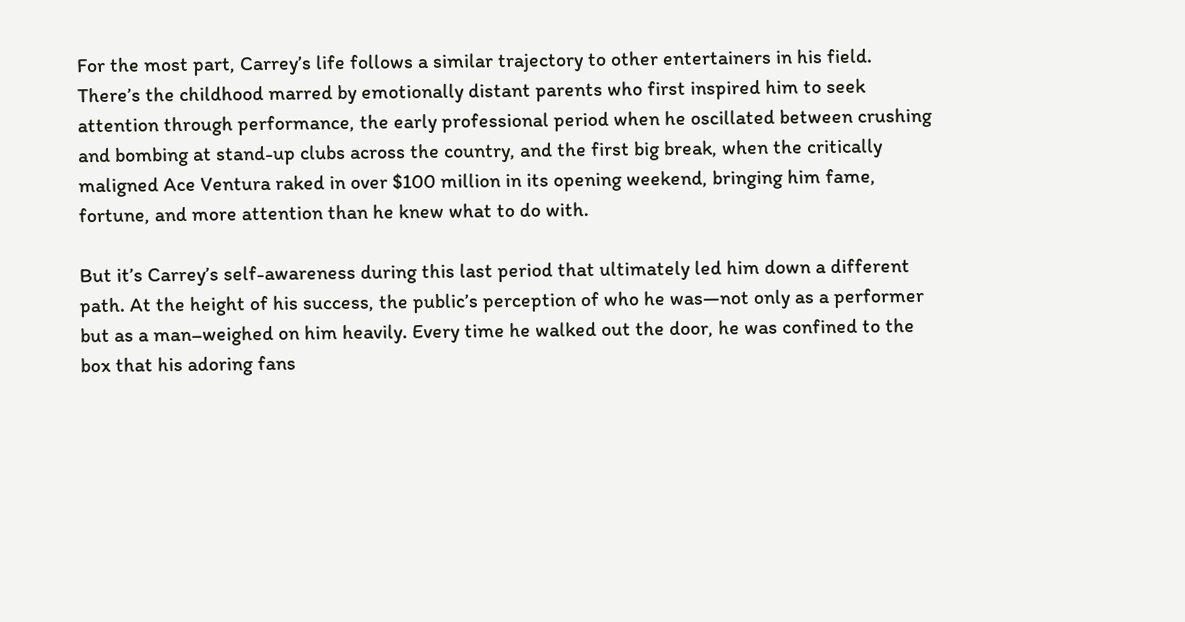For the most part, Carrey’s life follows a similar trajectory to other entertainers in his field. There’s the childhood marred by emotionally distant parents who first inspired him to seek attention through performance, the early professional period when he oscillated between crushing and bombing at stand-up clubs across the country, and the first big break, when the critically maligned Ace Ventura raked in over $100 million in its opening weekend, bringing him fame, fortune, and more attention than he knew what to do with.

But it’s Carrey’s self-awareness during this last period that ultimately led him down a different path. At the height of his success, the public’s perception of who he was—not only as a performer but as a man–weighed on him heavily. Every time he walked out the door, he was confined to the box that his adoring fans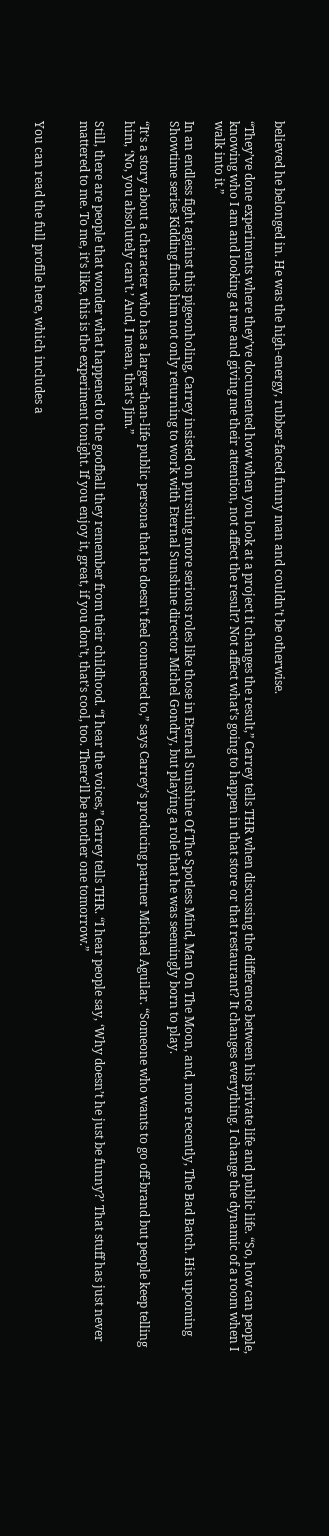believed he belonged in. He was the high-energy, rubber-faced funny man and couldn’t be otherwise.

“They’ve done experiments where they’ve documented how when you look at a project it changes the result,” Carrey tells THR when discussing the difference between his private life and public life. “So, how can people, knowing who I am and looking at me and giving me their attention, not affect the result? Not affect what’s going to happen in that store or that restaurant? It changes everything. I change the dynamic of a room when I walk into it.”

In an endless fight against this pigeonholing, Carrey insisted on pursuing more serious roles like those in Eternal Sunshine Of The Spotless Mind, Man On The Moon, and, more recently, The Bad Batch. His upcoming Showtime series Kidding finds him not only returning to work with Eternal Sunshine director Michel Gondry, but playing a role that he was seemingly born to play.

“It’s a story about a character who has a larger-than-life public persona that he doesn’t feel connected to,” says Carrey’s producing partner Michael Aguilar. “Someone who wants to go off-brand but people keep telling him, ‘No, you absolutely can’t.’ And, I mean, that’s Jim.”

Still, there are people that wonder what happened to the goofball they remember from their childhood. “I hear the voices,” Carrey tells THR. “I hear people say, ‘Why doesn’t he just be funny?’ That stuff has just never mattered to me. To me, it’s like, this is the experiment tonight. If you enjoy it, great, if you don’t, that’s cool, too. There’ll be another one tomorrow.”


You can read the full profile here, which includes a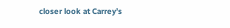closer look at Carrey’s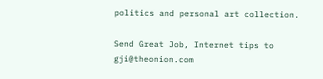politics and personal art collection.

Send Great Job, Internet tips to gji@theonion.com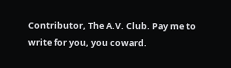Contributor, The A.V. Club. Pay me to write for you, you coward.